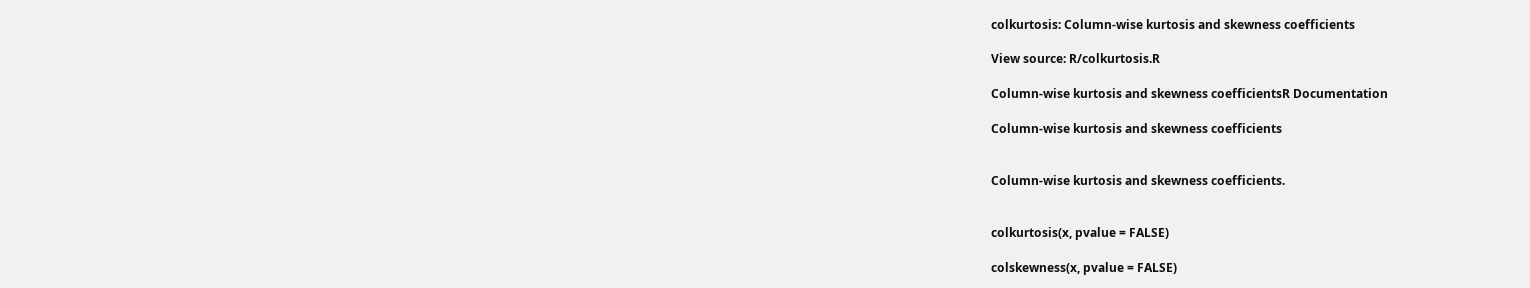colkurtosis: Column-wise kurtosis and skewness coefficients

View source: R/colkurtosis.R

Column-wise kurtosis and skewness coefficientsR Documentation

Column-wise kurtosis and skewness coefficients


Column-wise kurtosis and skewness coefficients.


colkurtosis(x, pvalue = FALSE)

colskewness(x, pvalue = FALSE)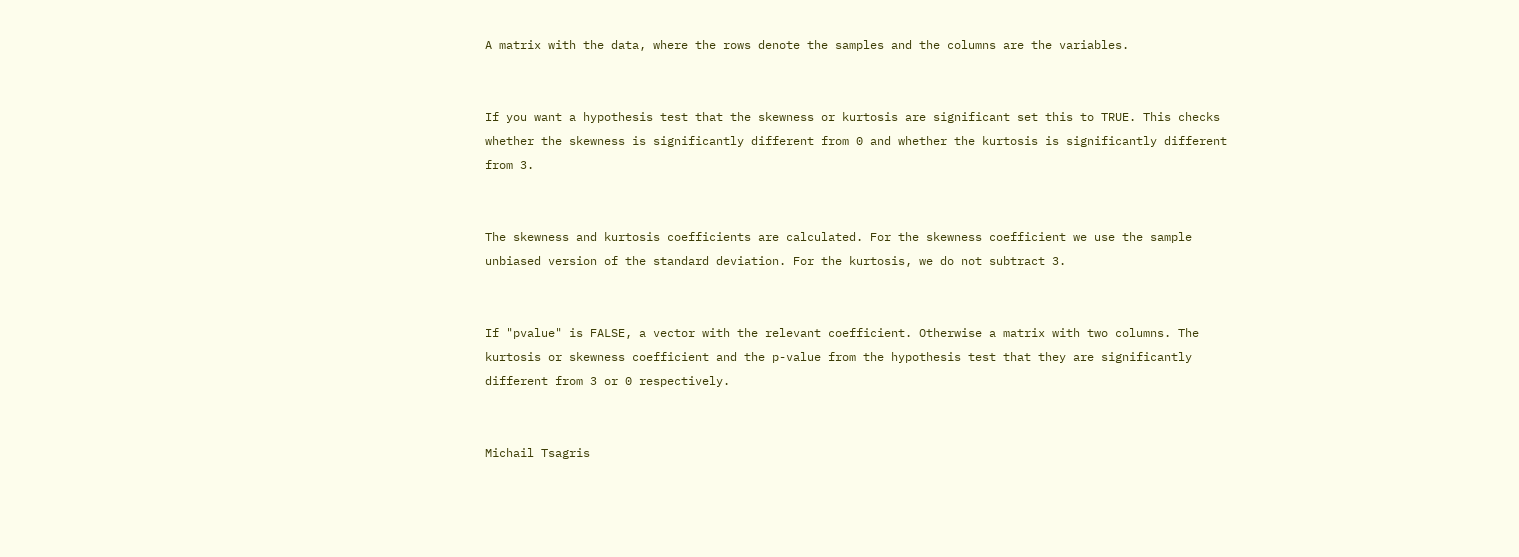A matrix with the data, where the rows denote the samples and the columns are the variables.


If you want a hypothesis test that the skewness or kurtosis are significant set this to TRUE. This checks whether the skewness is significantly different from 0 and whether the kurtosis is significantly different from 3.


The skewness and kurtosis coefficients are calculated. For the skewness coefficient we use the sample unbiased version of the standard deviation. For the kurtosis, we do not subtract 3.


If "pvalue" is FALSE, a vector with the relevant coefficient. Otherwise a matrix with two columns. The kurtosis or skewness coefficient and the p-value from the hypothesis test that they are significantly different from 3 or 0 respectively.


Michail Tsagris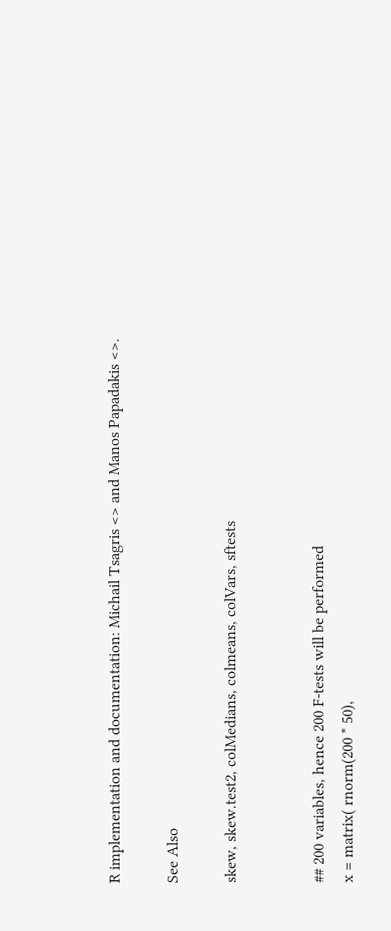R implementation and documentation: Michail Tsagris <> and Manos Papadakis <>.

See Also

skew, skew.test2, colMedians, colmeans, colVars, sftests


## 200 variables, hence 200 F-tests will be performed
x = matrix( rnorm(200 * 50),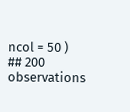ncol = 50 )
## 200 observations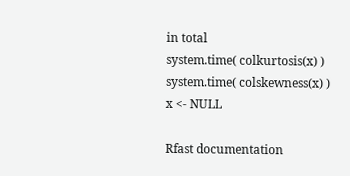in total
system.time( colkurtosis(x) )
system.time( colskewness(x) )
x <- NULL

Rfast documentation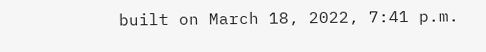built on March 18, 2022, 7:41 p.m.